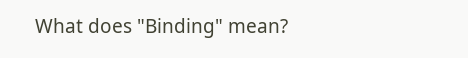What does "Binding" mean?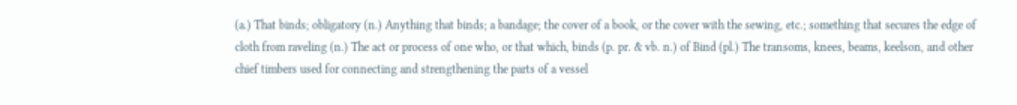(a.) That binds; obligatory (n.) Anything that binds; a bandage; the cover of a book, or the cover with the sewing, etc.; something that secures the edge of cloth from raveling (n.) The act or process of one who, or that which, binds (p. pr. & vb. n.) of Bind (pl.) The transoms, knees, beams, keelson, and other chief timbers used for connecting and strengthening the parts of a vessel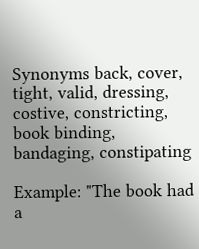Synonyms back, cover, tight, valid, dressing, costive, constricting, book binding, bandaging, constipating

Example: "The book had a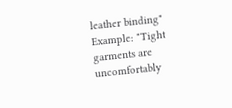leather binding" Example: "Tight garments are uncomfortably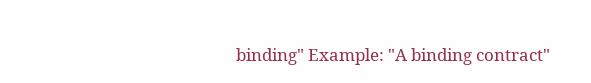binding" Example: "A binding contract"